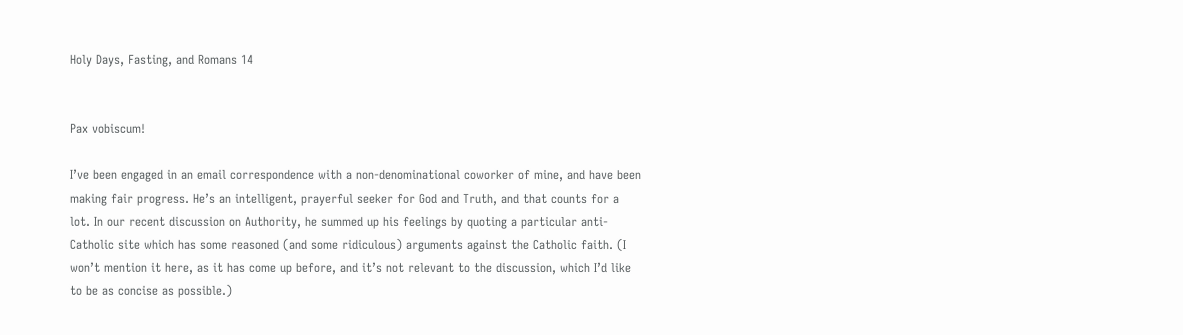Holy Days, Fasting, and Romans 14


Pax vobiscum!

I’ve been engaged in an email correspondence with a non-denominational coworker of mine, and have been making fair progress. He’s an intelligent, prayerful seeker for God and Truth, and that counts for a lot. In our recent discussion on Authority, he summed up his feelings by quoting a particular anti-Catholic site which has some reasoned (and some ridiculous) arguments against the Catholic faith. (I won’t mention it here, as it has come up before, and it’s not relevant to the discussion, which I’d like to be as concise as possible.)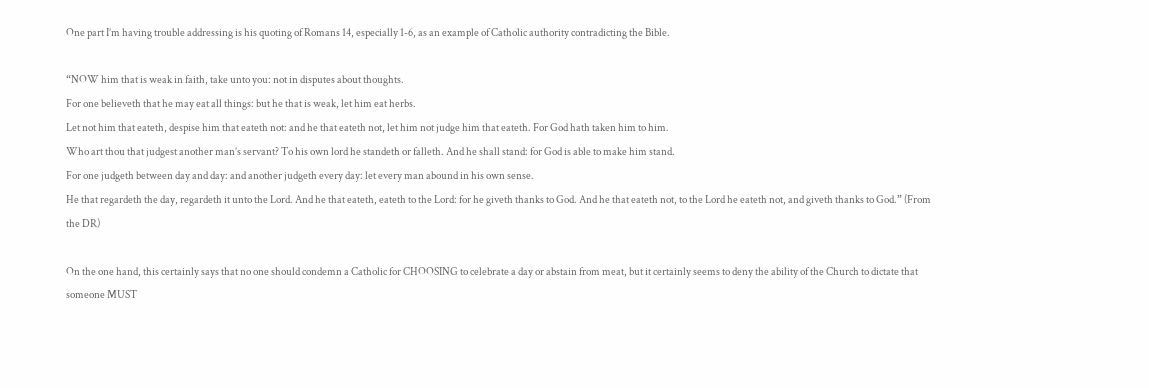One part I’m having trouble addressing is his quoting of Romans 14, especially 1-6, as an example of Catholic authority contradicting the Bible.

“NOW him that is weak in faith, take unto you: not in disputes about thoughts.
For one believeth that he may eat all things: but he that is weak, let him eat herbs.
Let not him that eateth, despise him that eateth not: and he that eateth not, let him not judge him that eateth. For God hath taken him to him.
Who art thou that judgest another man’s servant? To his own lord he standeth or falleth. And he shall stand: for God is able to make him stand.
For one judgeth between day and day: and another judgeth every day: let every man abound in his own sense.
He that regardeth the day, regardeth it unto the Lord. And he that eateth, eateth to the Lord: for he giveth thanks to God. And he that eateth not, to the Lord he eateth not, and giveth thanks to God.” (From the DR)

On the one hand, this certainly says that no one should condemn a Catholic for CHOOSING to celebrate a day or abstain from meat, but it certainly seems to deny the ability of the Church to dictate that someone MUST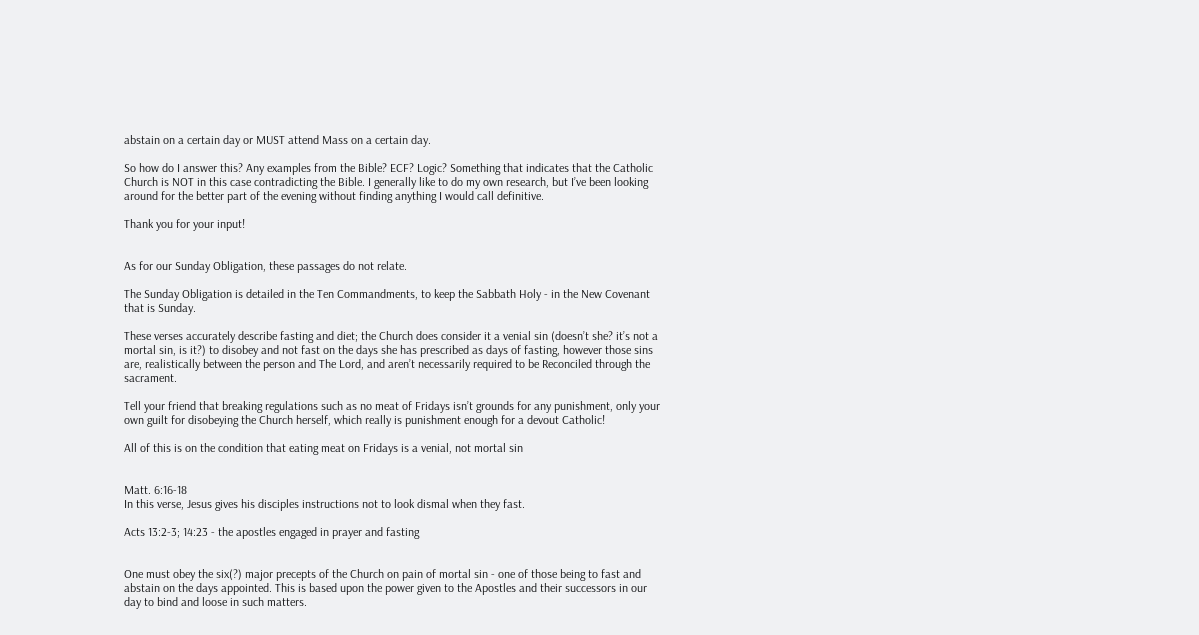abstain on a certain day or MUST attend Mass on a certain day.

So how do I answer this? Any examples from the Bible? ECF? Logic? Something that indicates that the Catholic Church is NOT in this case contradicting the Bible. I generally like to do my own research, but I’ve been looking around for the better part of the evening without finding anything I would call definitive.

Thank you for your input!


As for our Sunday Obligation, these passages do not relate.

The Sunday Obligation is detailed in the Ten Commandments, to keep the Sabbath Holy - in the New Covenant that is Sunday.

These verses accurately describe fasting and diet; the Church does consider it a venial sin (doesn’t she? it’s not a mortal sin, is it?) to disobey and not fast on the days she has prescribed as days of fasting, however those sins are, realistically between the person and The Lord, and aren’t necessarily required to be Reconciled through the sacrament.

Tell your friend that breaking regulations such as no meat of Fridays isn’t grounds for any punishment, only your own guilt for disobeying the Church herself, which really is punishment enough for a devout Catholic!

All of this is on the condition that eating meat on Fridays is a venial, not mortal sin


Matt. 6:16-18
In this verse, Jesus gives his disciples instructions not to look dismal when they fast.

Acts 13:2-3; 14:23 - the apostles engaged in prayer and fasting


One must obey the six(?) major precepts of the Church on pain of mortal sin - one of those being to fast and abstain on the days appointed. This is based upon the power given to the Apostles and their successors in our day to bind and loose in such matters.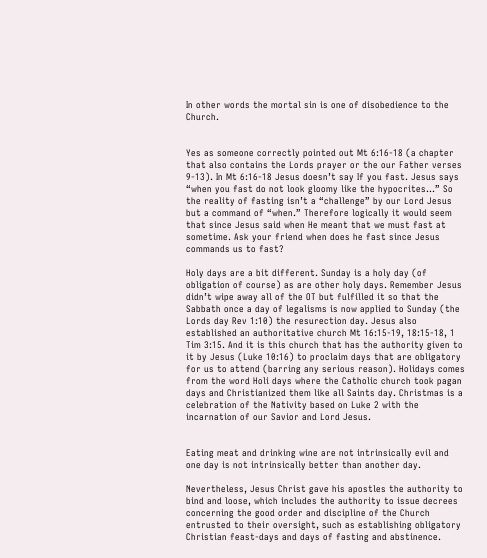In other words the mortal sin is one of disobedience to the Church.


Yes as someone correctly pointed out Mt 6:16-18 (a chapter that also contains the Lords prayer or the our Father verses 9-13). In Mt 6:16-18 Jesus doesn’t say If you fast. Jesus says “when you fast do not look gloomy like the hypocrites…” So the reality of fasting isn’t a “challenge” by our Lord Jesus but a command of “when.” Therefore logically it would seem that since Jesus said when He meant that we must fast at sometime. Ask your friend when does he fast since Jesus commands us to fast?

Holy days are a bit different. Sunday is a holy day (of obligation of course) as are other holy days. Remember Jesus didn’t wipe away all of the OT but fulfilled it so that the Sabbath once a day of legalisms is now applied to Sunday (the Lords day Rev 1:10) the resurection day. Jesus also established an authoritative church Mt 16:15-19, 18:15-18, 1 Tim 3:15. And it is this church that has the authority given to it by Jesus (Luke 10:16) to proclaim days that are obligatory for us to attend (barring any serious reason). Holidays comes from the word Holi days where the Catholic church took pagan days and Christianized them like all Saints day. Christmas is a celebration of the Nativity based on Luke 2 with the incarnation of our Savior and Lord Jesus.


Eating meat and drinking wine are not intrinsically evil and one day is not intrinsically better than another day.

Nevertheless, Jesus Christ gave his apostles the authority to bind and loose, which includes the authority to issue decrees concerning the good order and discipline of the Church entrusted to their oversight, such as establishing obligatory Christian feast-days and days of fasting and abstinence.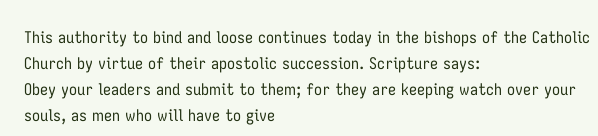This authority to bind and loose continues today in the bishops of the Catholic Church by virtue of their apostolic succession. Scripture says:
Obey your leaders and submit to them; for they are keeping watch over your souls, as men who will have to give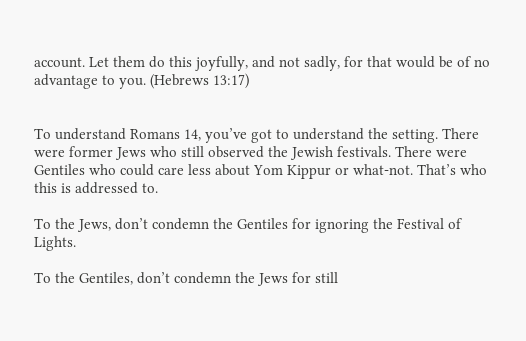account. Let them do this joyfully, and not sadly, for that would be of no advantage to you. (Hebrews 13:17)


To understand Romans 14, you’ve got to understand the setting. There were former Jews who still observed the Jewish festivals. There were Gentiles who could care less about Yom Kippur or what-not. That’s who this is addressed to.

To the Jews, don’t condemn the Gentiles for ignoring the Festival of Lights.

To the Gentiles, don’t condemn the Jews for still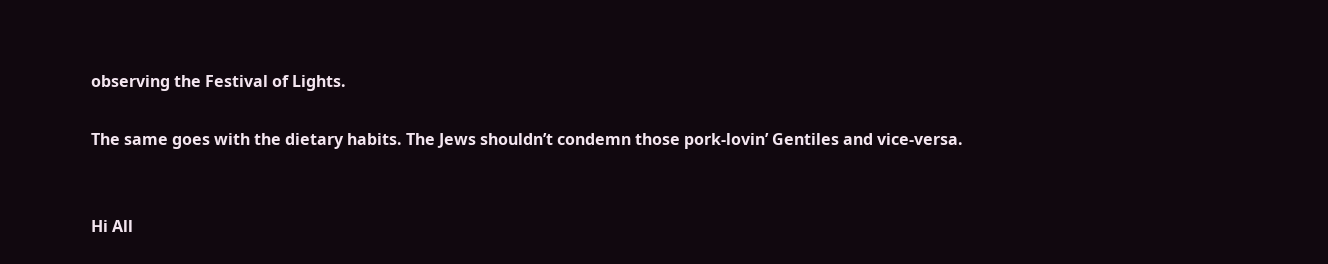observing the Festival of Lights.

The same goes with the dietary habits. The Jews shouldn’t condemn those pork-lovin’ Gentiles and vice-versa.


Hi All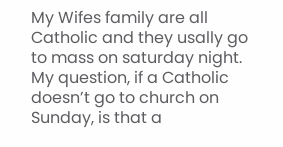My Wifes family are all Catholic and they usally go to mass on saturday night. My question, if a Catholic doesn’t go to church on Sunday, is that a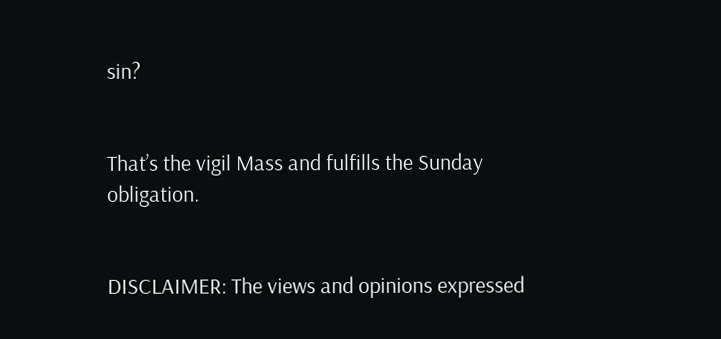sin?


That’s the vigil Mass and fulfills the Sunday obligation.


DISCLAIMER: The views and opinions expressed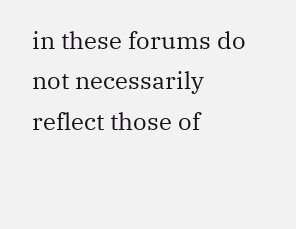in these forums do not necessarily reflect those of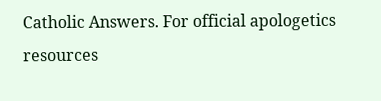Catholic Answers. For official apologetics resources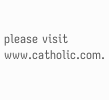please visit www.catholic.com.